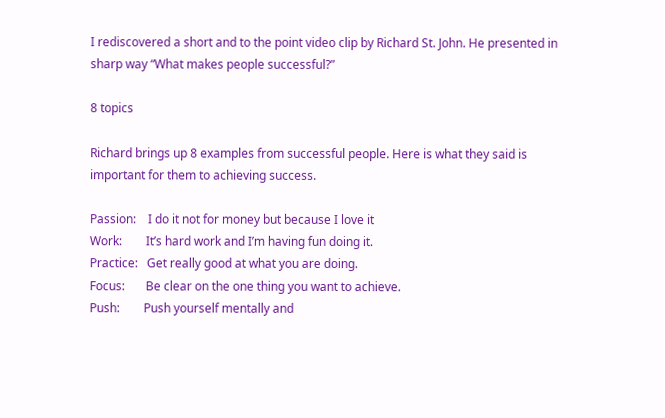I rediscovered a short and to the point video clip by Richard St. John. He presented in sharp way “What makes people successful?”

8 topics

Richard brings up 8 examples from successful people. Here is what they said is important for them to achieving success.

Passion:    I do it not for money but because I love it
Work:        It’s hard work and I’m having fun doing it.
Practice:   Get really good at what you are doing.
Focus:       Be clear on the one thing you want to achieve.
Push:        Push yourself mentally and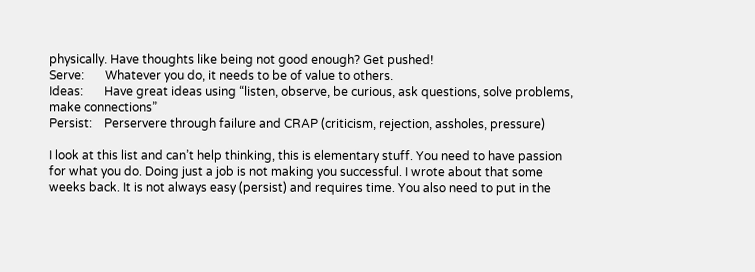physically. Have thoughts like being not good enough? Get pushed!
Serve:       Whatever you do, it needs to be of value to others.
Ideas:       Have great ideas using “listen, observe, be curious, ask questions, solve problems, make connections”
Persist:    Perservere through failure and CRAP (criticism, rejection, assholes, pressure)

I look at this list and can’t help thinking, this is elementary stuff. You need to have passion for what you do. Doing just a job is not making you successful. I wrote about that some weeks back. It is not always easy (persist) and requires time. You also need to put in the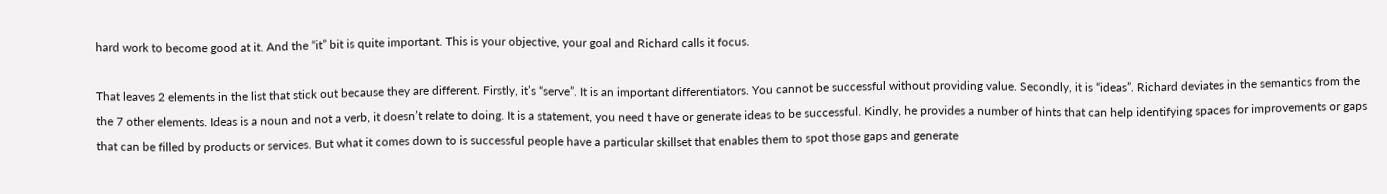hard work to become good at it. And the “it” bit is quite important. This is your objective, your goal and Richard calls it focus.

That leaves 2 elements in the list that stick out because they are different. Firstly, it’s “serve”. It is an important differentiators. You cannot be successful without providing value. Secondly, it is “ideas”. Richard deviates in the semantics from the the 7 other elements. Ideas is a noun and not a verb, it doesn’t relate to doing. It is a statement, you need t have or generate ideas to be successful. Kindly, he provides a number of hints that can help identifying spaces for improvements or gaps that can be filled by products or services. But what it comes down to is successful people have a particular skillset that enables them to spot those gaps and generate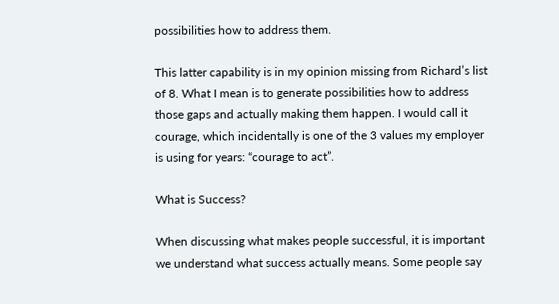possibilities how to address them.

This latter capability is in my opinion missing from Richard’s list of 8. What I mean is to generate possibilities how to address those gaps and actually making them happen. I would call it courage, which incidentally is one of the 3 values my employer is using for years: “courage to act”.

What is Success?

When discussing what makes people successful, it is important we understand what success actually means. Some people say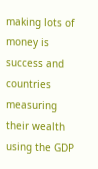making lots of money is success and countries measuring their wealth using the GDP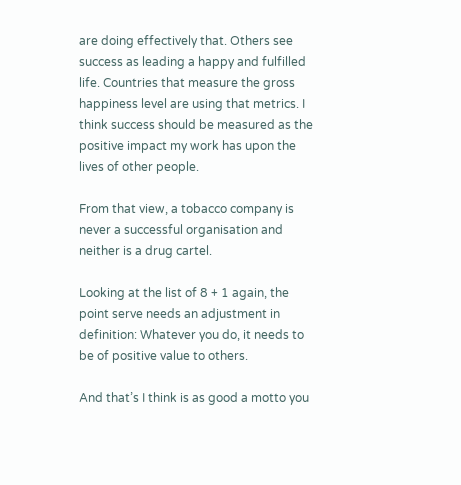are doing effectively that. Others see success as leading a happy and fulfilled life. Countries that measure the gross happiness level are using that metrics. I think success should be measured as the positive impact my work has upon the lives of other people.

From that view, a tobacco company is never a successful organisation and neither is a drug cartel.

Looking at the list of 8 + 1 again, the point serve needs an adjustment in definition: Whatever you do, it needs to be of positive value to others.

And that’s I think is as good a motto you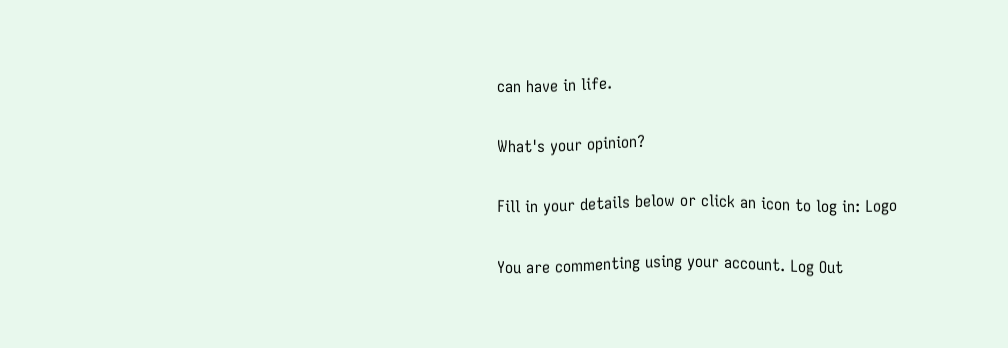can have in life.

What's your opinion?

Fill in your details below or click an icon to log in: Logo

You are commenting using your account. Log Out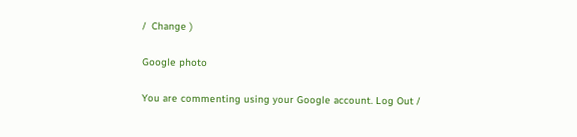/  Change )

Google photo

You are commenting using your Google account. Log Out /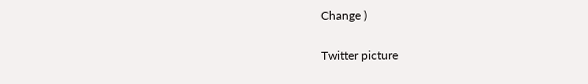Change )

Twitter picture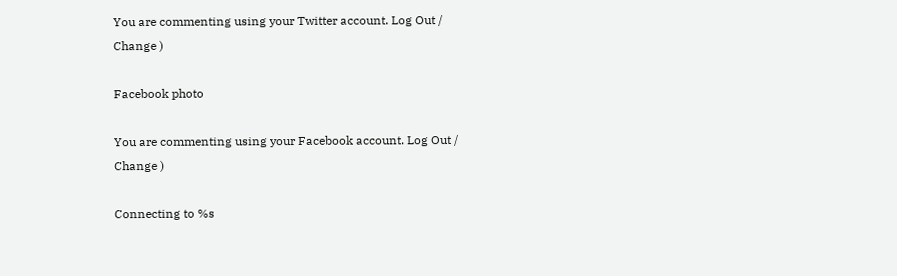You are commenting using your Twitter account. Log Out /  Change )

Facebook photo

You are commenting using your Facebook account. Log Out /  Change )

Connecting to %s